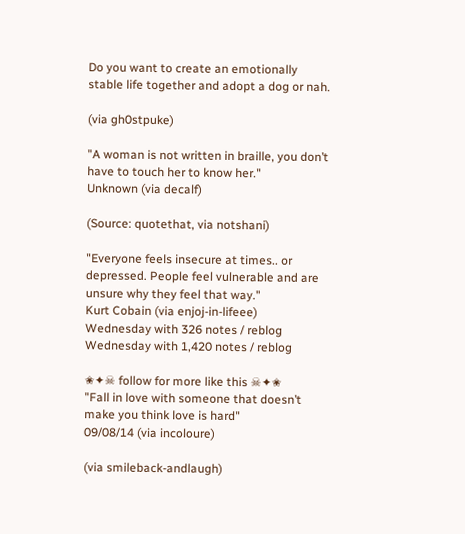Do you want to create an emotionally stable life together and adopt a dog or nah.

(via gh0stpuke)

"A woman is not written in braille, you don’t have to touch her to know her."
Unknown (via decalf)

(Source: quotethat, via notshani)

"Everyone feels insecure at times.. or depressed. People feel vulnerable and are unsure why they feel that way."
Kurt Cobain (via enjoj-in-lifeee)
Wednesday with 326 notes / reblog
Wednesday with 1,420 notes / reblog

✬✦☠ follow for more like this ☠✦✬
"Fall in love with someone that doesn’t make you think love is hard"
09/08/14 (via incoloure)

(via smileback-andlaugh)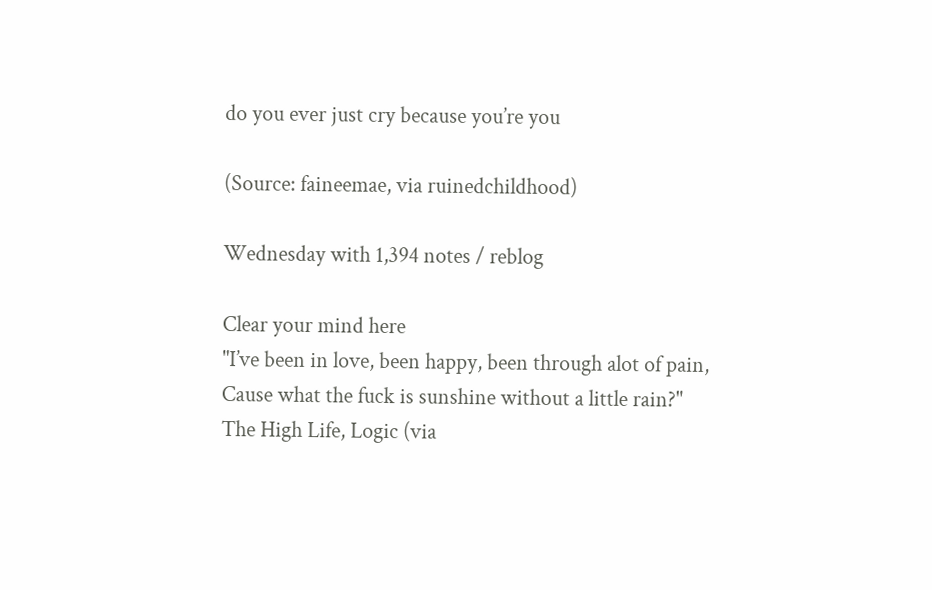do you ever just cry because you’re you

(Source: faineemae, via ruinedchildhood)

Wednesday with 1,394 notes / reblog

Clear your mind here
"I’ve been in love, been happy, been through alot of pain,
Cause what the fuck is sunshine without a little rain?"
The High Life, Logic (via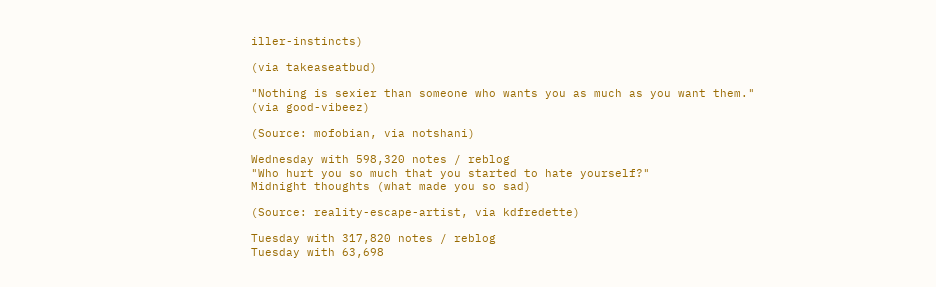iller-instincts)

(via takeaseatbud)

"Nothing is sexier than someone who wants you as much as you want them."
(via good-vibeez)

(Source: mofobian, via notshani)

Wednesday with 598,320 notes / reblog
"Who hurt you so much that you started to hate yourself?"
Midnight thoughts (what made you so sad)

(Source: reality-escape-artist, via kdfredette)

Tuesday with 317,820 notes / reblog
Tuesday with 63,698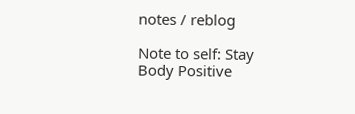notes / reblog

Note to self: Stay Body Positive